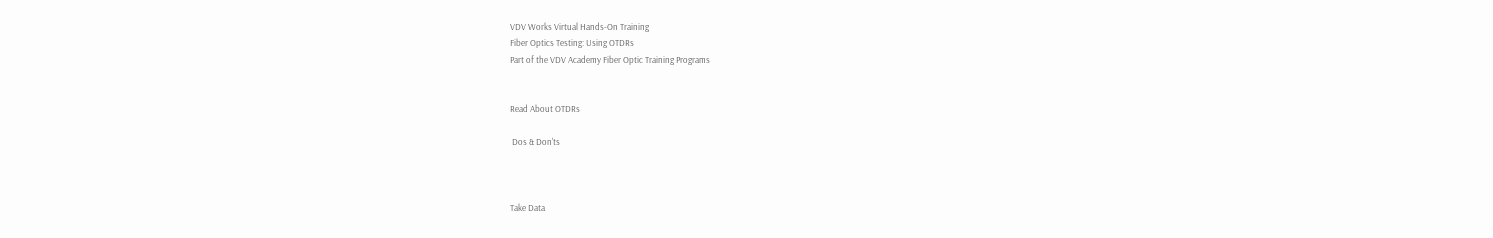VDV Works Virtual Hands-On Training
Fiber Optics Testing: Using OTDRs
Part of the VDV Academy Fiber Optic Training Programs


Read About OTDRs

 Dos & Don'ts



Take Data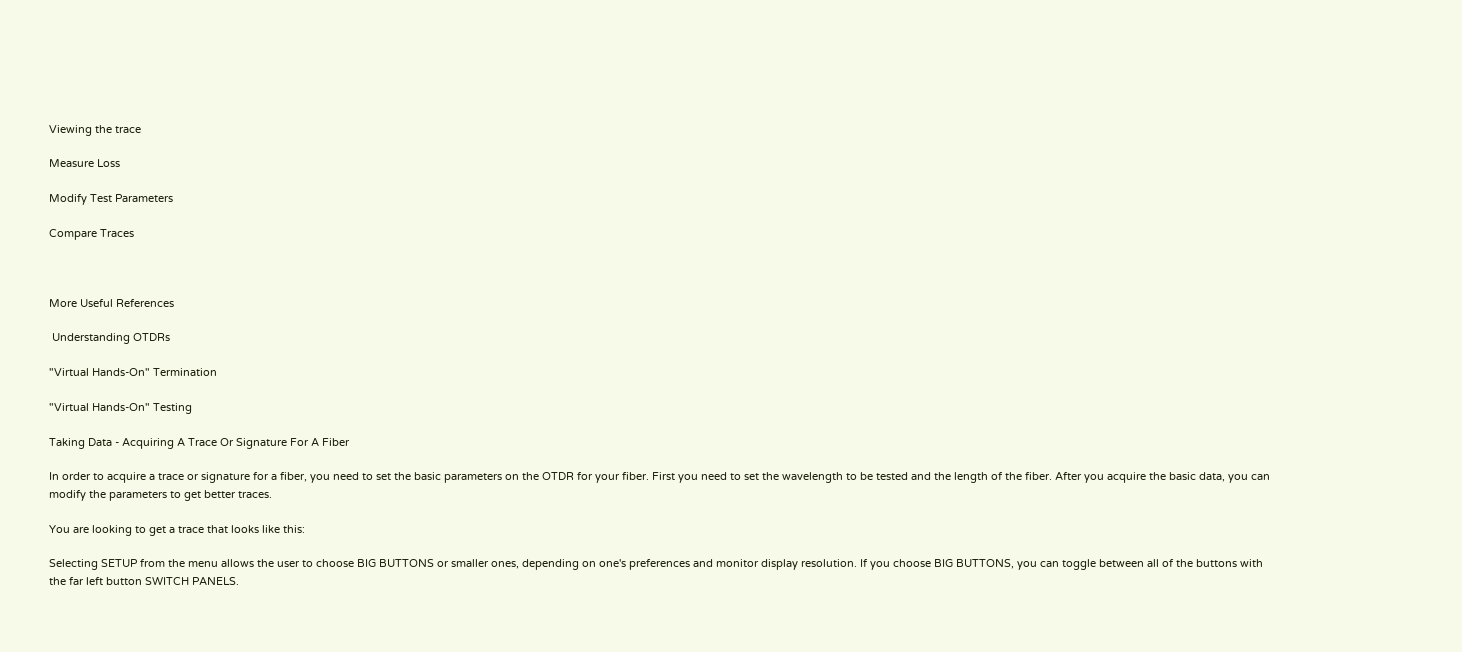Viewing the trace

Measure Loss

Modify Test Parameters

Compare Traces



More Useful References

 Understanding OTDRs

"Virtual Hands-On" Termination

"Virtual Hands-On" Testing

Taking Data - Acquiring A Trace Or Signature For A Fiber

In order to acquire a trace or signature for a fiber, you need to set the basic parameters on the OTDR for your fiber. First you need to set the wavelength to be tested and the length of the fiber. After you acquire the basic data, you can modify the parameters to get better traces.

You are looking to get a trace that looks like this:

Selecting SETUP from the menu allows the user to choose BIG BUTTONS or smaller ones, depending on one's preferences and monitor display resolution. If you choose BIG BUTTONS, you can toggle between all of the buttons with the far left button SWITCH PANELS.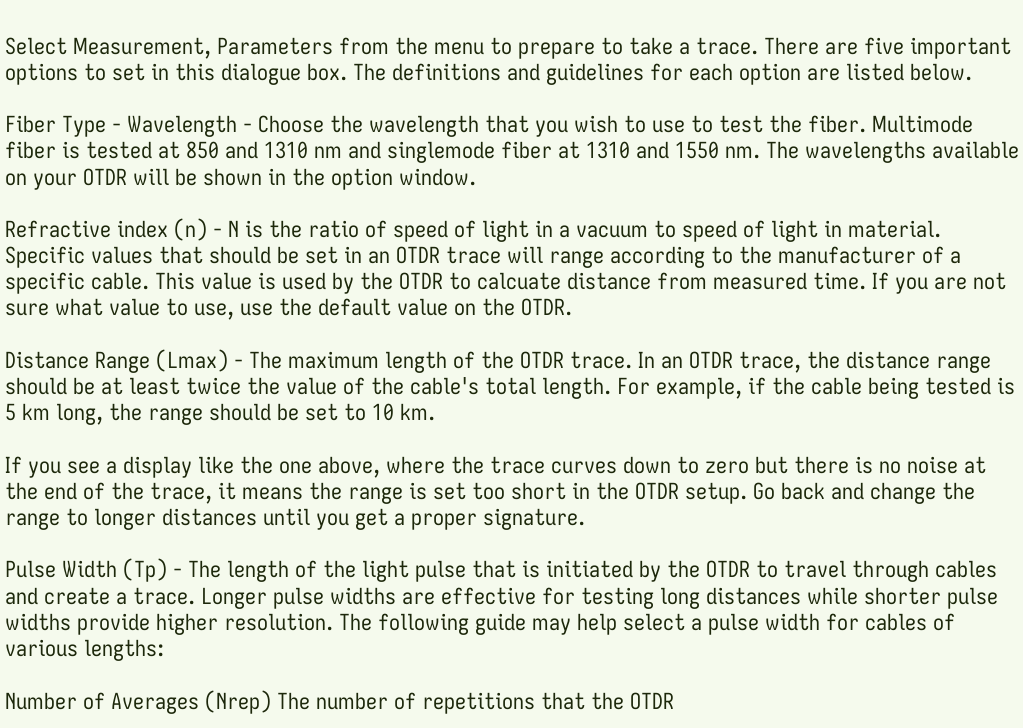Select Measurement, Parameters from the menu to prepare to take a trace. There are five important options to set in this dialogue box. The definitions and guidelines for each option are listed below.

Fiber Type - Wavelength - Choose the wavelength that you wish to use to test the fiber. Multimode fiber is tested at 850 and 1310 nm and singlemode fiber at 1310 and 1550 nm. The wavelengths available on your OTDR will be shown in the option window.

Refractive index (n) - N is the ratio of speed of light in a vacuum to speed of light in material. Specific values that should be set in an OTDR trace will range according to the manufacturer of a specific cable. This value is used by the OTDR to calcuate distance from measured time. If you are not sure what value to use, use the default value on the OTDR.

Distance Range (Lmax) - The maximum length of the OTDR trace. In an OTDR trace, the distance range should be at least twice the value of the cable's total length. For example, if the cable being tested is 5 km long, the range should be set to 10 km.

If you see a display like the one above, where the trace curves down to zero but there is no noise at the end of the trace, it means the range is set too short in the OTDR setup. Go back and change the range to longer distances until you get a proper signature.

Pulse Width (Tp) - The length of the light pulse that is initiated by the OTDR to travel through cables and create a trace. Longer pulse widths are effective for testing long distances while shorter pulse widths provide higher resolution. The following guide may help select a pulse width for cables of various lengths:

Number of Averages (Nrep) The number of repetitions that the OTDR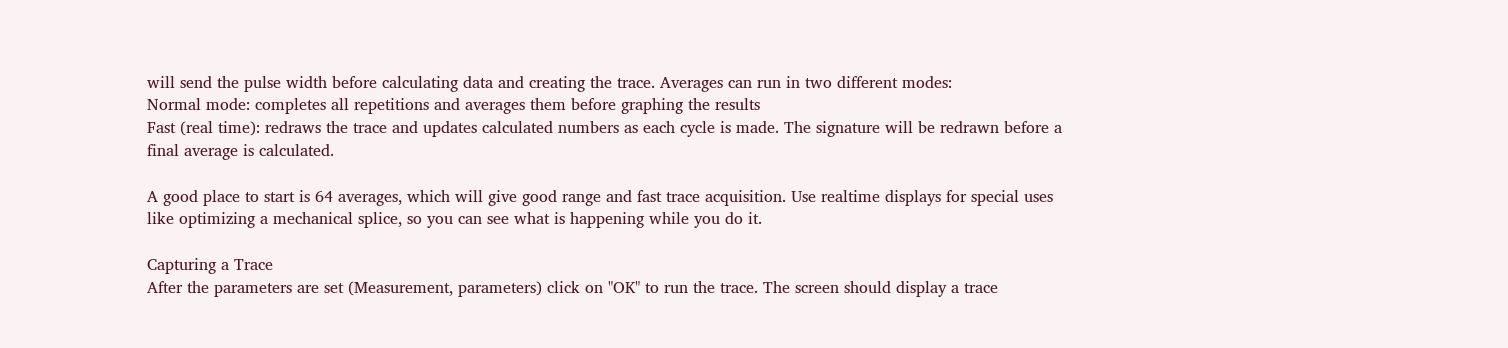will send the pulse width before calculating data and creating the trace. Averages can run in two different modes:
Normal mode: completes all repetitions and averages them before graphing the results
Fast (real time): redraws the trace and updates calculated numbers as each cycle is made. The signature will be redrawn before a final average is calculated.

A good place to start is 64 averages, which will give good range and fast trace acquisition. Use realtime displays for special uses like optimizing a mechanical splice, so you can see what is happening while you do it.

Capturing a Trace
After the parameters are set (Measurement, parameters) click on "OK" to run the trace. The screen should display a trace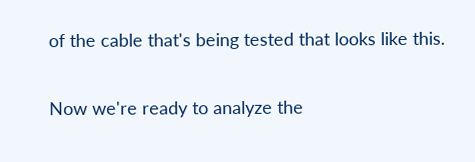of the cable that's being tested that looks like this.

Now we're ready to analyze the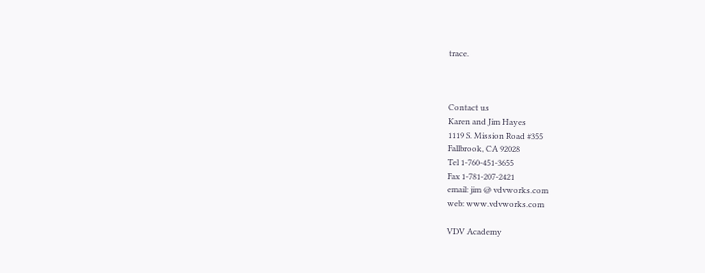trace.



Contact us
Karen and Jim Hayes
1119 S. Mission Road #355
Fallbrook, CA 92028
Tel 1-760-451-3655
Fax 1-781-207-2421
email: jim @ vdvworks.com
web: www.vdvworks.com

VDV Academy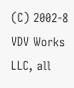(C) 2002-8 VDV Works LLC, all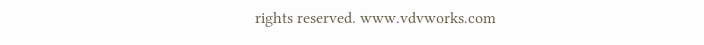rights reserved. www.vdvworks.com